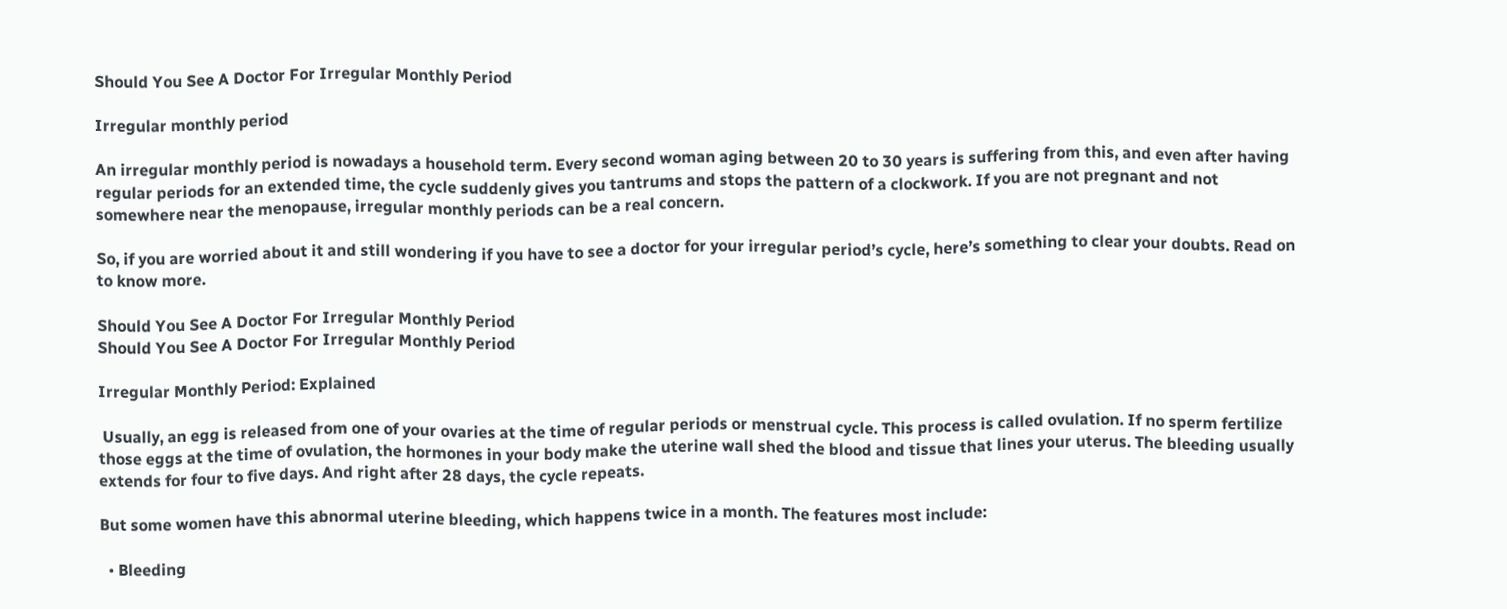Should You See A Doctor For Irregular Monthly Period

Irregular monthly period

An irregular monthly period is nowadays a household term. Every second woman aging between 20 to 30 years is suffering from this, and even after having regular periods for an extended time, the cycle suddenly gives you tantrums and stops the pattern of a clockwork. If you are not pregnant and not somewhere near the menopause, irregular monthly periods can be a real concern.

So, if you are worried about it and still wondering if you have to see a doctor for your irregular period’s cycle, here’s something to clear your doubts. Read on to know more.

Should You See A Doctor For Irregular Monthly Period
Should You See A Doctor For Irregular Monthly Period

Irregular Monthly Period: Explained

 Usually, an egg is released from one of your ovaries at the time of regular periods or menstrual cycle. This process is called ovulation. If no sperm fertilize those eggs at the time of ovulation, the hormones in your body make the uterine wall shed the blood and tissue that lines your uterus. The bleeding usually extends for four to five days. And right after 28 days, the cycle repeats.

But some women have this abnormal uterine bleeding, which happens twice in a month. The features most include:

  • Bleeding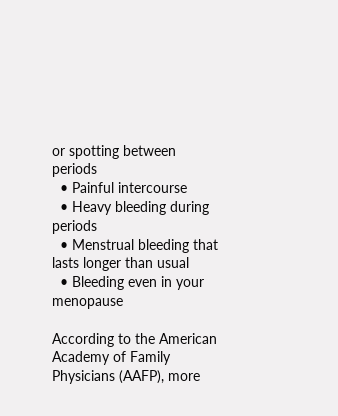or spotting between periods
  • Painful intercourse
  • Heavy bleeding during periods
  • Menstrual bleeding that lasts longer than usual
  • Bleeding even in your menopause

According to the American Academy of Family Physicians (AAFP), more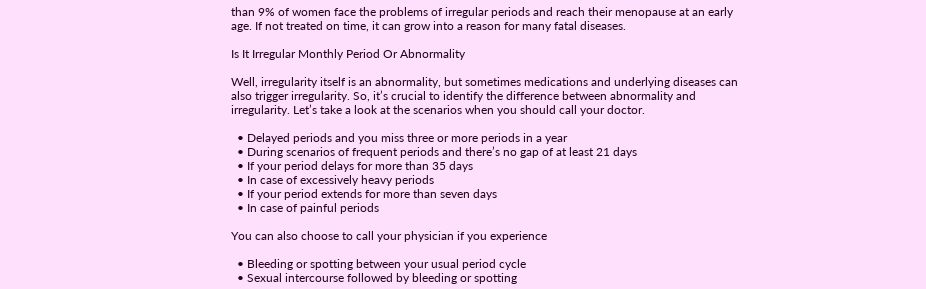than 9% of women face the problems of irregular periods and reach their menopause at an early age. If not treated on time, it can grow into a reason for many fatal diseases.

Is It Irregular Monthly Period Or Abnormality

Well, irregularity itself is an abnormality, but sometimes medications and underlying diseases can also trigger irregularity. So, it’s crucial to identify the difference between abnormality and irregularity. Let’s take a look at the scenarios when you should call your doctor.

  • Delayed periods and you miss three or more periods in a year
  • During scenarios of frequent periods and there’s no gap of at least 21 days
  • If your period delays for more than 35 days
  • In case of excessively heavy periods
  • If your period extends for more than seven days
  • In case of painful periods

You can also choose to call your physician if you experience

  • Bleeding or spotting between your usual period cycle
  • Sexual intercourse followed by bleeding or spotting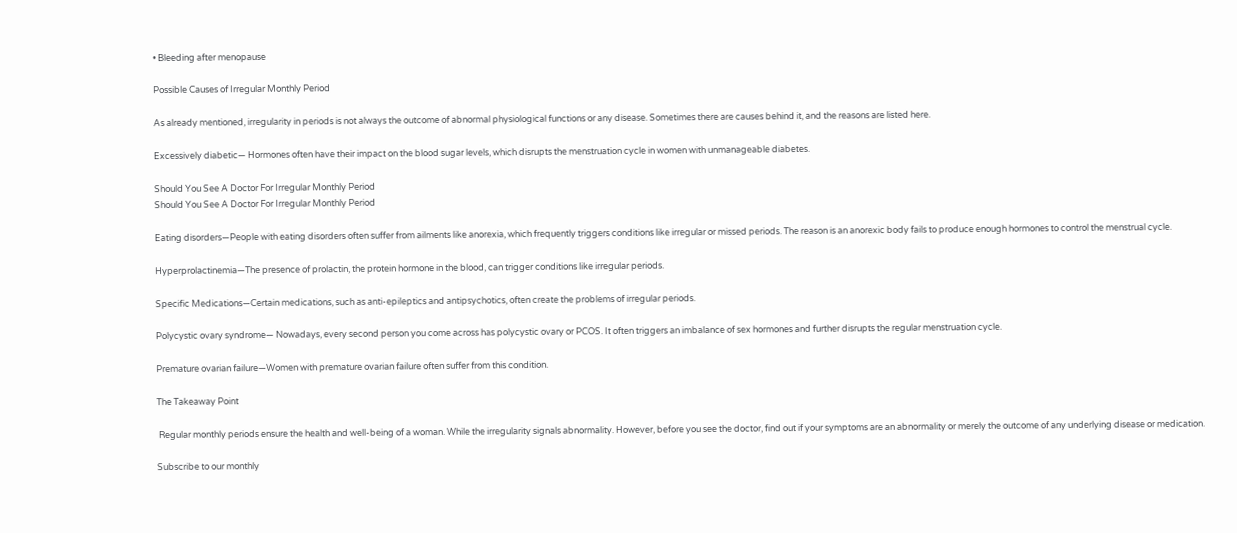• Bleeding after menopause

Possible Causes of Irregular Monthly Period

As already mentioned, irregularity in periods is not always the outcome of abnormal physiological functions or any disease. Sometimes there are causes behind it, and the reasons are listed here.

Excessively diabetic— Hormones often have their impact on the blood sugar levels, which disrupts the menstruation cycle in women with unmanageable diabetes.

Should You See A Doctor For Irregular Monthly Period
Should You See A Doctor For Irregular Monthly Period

Eating disorders—People with eating disorders often suffer from ailments like anorexia, which frequently triggers conditions like irregular or missed periods. The reason is an anorexic body fails to produce enough hormones to control the menstrual cycle.

Hyperprolactinemia—The presence of prolactin, the protein hormone in the blood, can trigger conditions like irregular periods.

Specific Medications—Certain medications, such as anti-epileptics and antipsychotics, often create the problems of irregular periods.

Polycystic ovary syndrome— Nowadays, every second person you come across has polycystic ovary or PCOS. It often triggers an imbalance of sex hormones and further disrupts the regular menstruation cycle.

Premature ovarian failure—Women with premature ovarian failure often suffer from this condition.

The Takeaway Point

 Regular monthly periods ensure the health and well-being of a woman. While the irregularity signals abnormality. However, before you see the doctor, find out if your symptoms are an abnormality or merely the outcome of any underlying disease or medication.

Subscribe to our monthly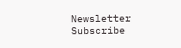Newsletter
Subscribe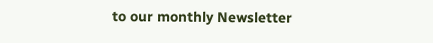to our monthly Newsletter